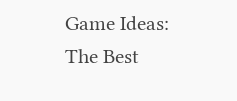Game Ideas: The Best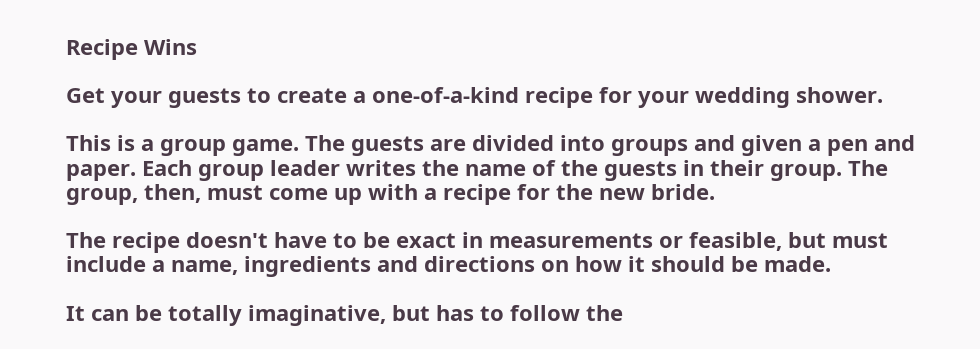Recipe Wins

Get your guests to create a one-of-a-kind recipe for your wedding shower.

This is a group game. The guests are divided into groups and given a pen and paper. Each group leader writes the name of the guests in their group. The group, then, must come up with a recipe for the new bride.

The recipe doesn't have to be exact in measurements or feasible, but must include a name, ingredients and directions on how it should be made.

It can be totally imaginative, but has to follow the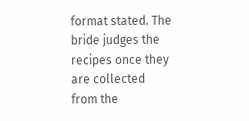format stated. The bride judges the recipes once they are collected from the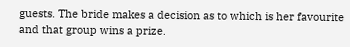guests. The bride makes a decision as to which is her favourite and that group wins a prize.